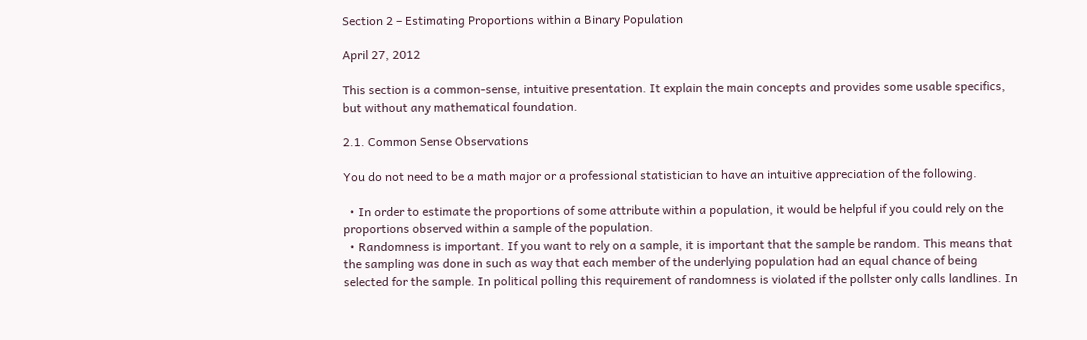Section 2 – Estimating Proportions within a Binary Population

April 27, 2012

This section is a common-sense, intuitive presentation. It explain the main concepts and provides some usable specifics, but without any mathematical foundation.

2.1. Common Sense Observations

You do not need to be a math major or a professional statistician to have an intuitive appreciation of the following.

  • In order to estimate the proportions of some attribute within a population, it would be helpful if you could rely on the proportions observed within a sample of the population.
  • Randomness is important. If you want to rely on a sample, it is important that the sample be random. This means that the sampling was done in such as way that each member of the underlying population had an equal chance of being selected for the sample. In political polling this requirement of randomness is violated if the pollster only calls landlines. In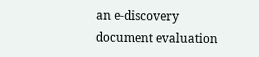an e-discovery document evaluation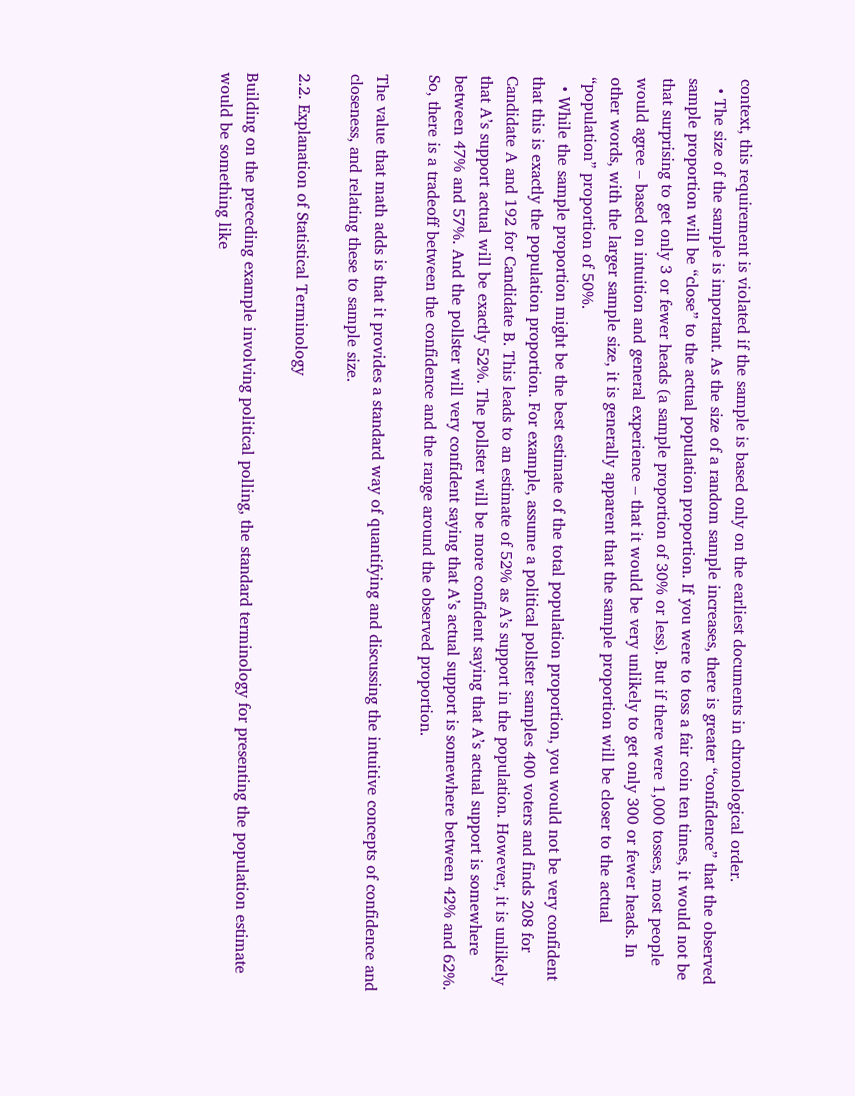context, this requirement is violated if the sample is based only on the earliest documents in chronological order.
  • The size of the sample is important. As the size of a random sample increases, there is greater “confidence” that the observed sample proportion will be “close” to the actual population proportion. If you were to toss a fair coin ten times, it would not be that surprising to get only 3 or fewer heads (a sample proportion of 30% or less). But if there were 1,000 tosses, most people would agree – based on intuition and general experience – that it would be very unlikely to get only 300 or fewer heads. In other words, with the larger sample size, it is generally apparent that the sample proportion will be closer to the actual “population” proportion of 50%.
  • While the sample proportion might be the best estimate of the total population proportion, you would not be very confident that this is exactly the population proportion. For example, assume a political pollster samples 400 voters and finds 208 for Candidate A and 192 for Candidate B. This leads to an estimate of 52% as A’s support in the population. However, it is unlikely that A’s support actual will be exactly 52%. The pollster will be more confident saying that A’s actual support is somewhere between 47% and 57%. And the pollster will very confident saying that A’s actual support is somewhere between 42% and 62%. So, there is a tradeoff between the confidence and the range around the observed proportion.

The value that math adds is that it provides a standard way of quantifying and discussing the intuitive concepts of confidence and closeness, and relating these to sample size.

2.2. Explanation of Statistical Terminology

Building on the preceding example involving political polling, the standard terminology for presenting the population estimate would be something like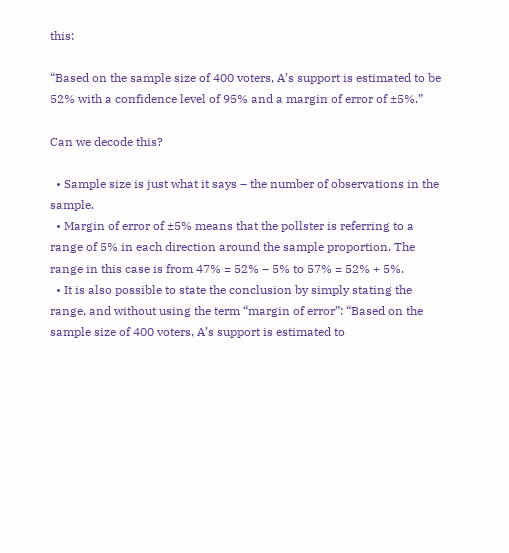this:

“Based on the sample size of 400 voters, A’s support is estimated to be 52% with a confidence level of 95% and a margin of error of ±5%.”

Can we decode this?

  • Sample size is just what it says – the number of observations in the sample.
  • Margin of error of ±5% means that the pollster is referring to a range of 5% in each direction around the sample proportion. The range in this case is from 47% = 52% – 5% to 57% = 52% + 5%.
  • It is also possible to state the conclusion by simply stating the range, and without using the term “margin of error”: “Based on the sample size of 400 voters, A’s support is estimated to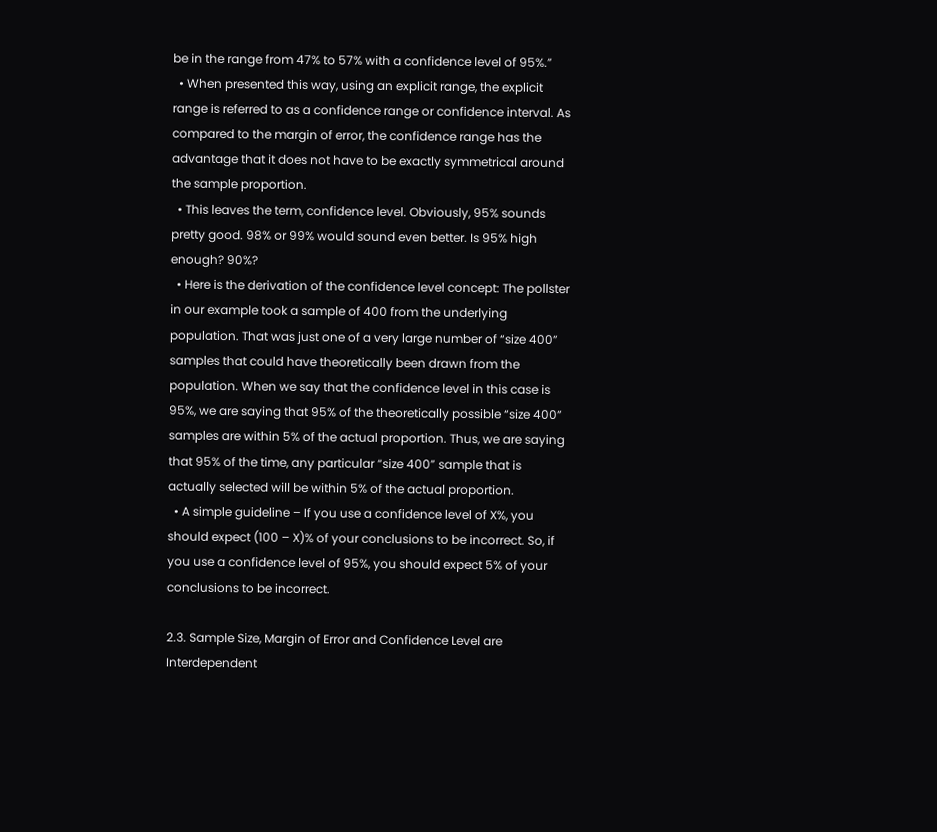be in the range from 47% to 57% with a confidence level of 95%.”
  • When presented this way, using an explicit range, the explicit range is referred to as a confidence range or confidence interval. As compared to the margin of error, the confidence range has the advantage that it does not have to be exactly symmetrical around the sample proportion.
  • This leaves the term, confidence level. Obviously, 95% sounds pretty good. 98% or 99% would sound even better. Is 95% high enough? 90%?
  • Here is the derivation of the confidence level concept: The pollster in our example took a sample of 400 from the underlying population. That was just one of a very large number of “size 400” samples that could have theoretically been drawn from the population. When we say that the confidence level in this case is 95%, we are saying that 95% of the theoretically possible “size 400” samples are within 5% of the actual proportion. Thus, we are saying that 95% of the time, any particular “size 400” sample that is actually selected will be within 5% of the actual proportion.
  • A simple guideline – If you use a confidence level of X%, you should expect (100 – X)% of your conclusions to be incorrect. So, if you use a confidence level of 95%, you should expect 5% of your conclusions to be incorrect.

2.3. Sample Size, Margin of Error and Confidence Level are Interdependent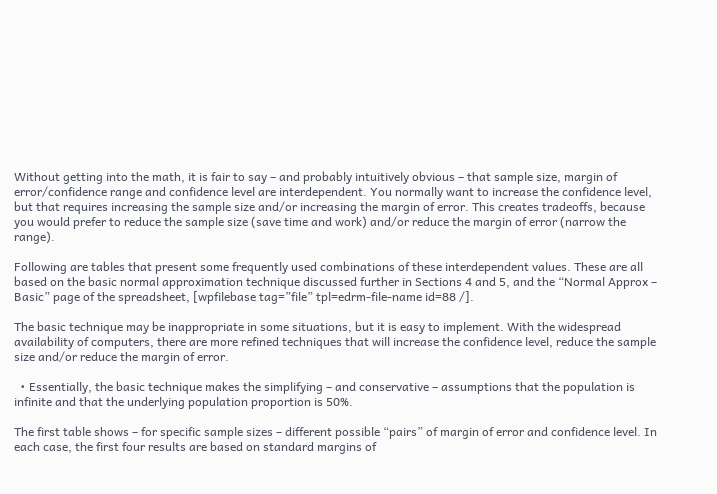Without getting into the math, it is fair to say – and probably intuitively obvious – that sample size, margin of error/confidence range and confidence level are interdependent. You normally want to increase the confidence level, but that requires increasing the sample size and/or increasing the margin of error. This creates tradeoffs, because you would prefer to reduce the sample size (save time and work) and/or reduce the margin of error (narrow the range).

Following are tables that present some frequently used combinations of these interdependent values. These are all based on the basic normal approximation technique discussed further in Sections 4 and 5, and the “Normal Approx – Basic” page of the spreadsheet, [wpfilebase tag=”file” tpl=edrm-file-name id=88 /].

The basic technique may be inappropriate in some situations, but it is easy to implement. With the widespread availability of computers, there are more refined techniques that will increase the confidence level, reduce the sample size and/or reduce the margin of error.

  • Essentially, the basic technique makes the simplifying – and conservative – assumptions that the population is infinite and that the underlying population proportion is 50%.

The first table shows – for specific sample sizes – different possible “pairs” of margin of error and confidence level. In each case, the first four results are based on standard margins of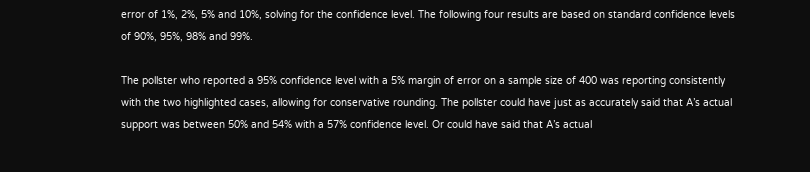error of 1%, 2%, 5% and 10%, solving for the confidence level. The following four results are based on standard confidence levels of 90%, 95%, 98% and 99%.

The pollster who reported a 95% confidence level with a 5% margin of error on a sample size of 400 was reporting consistently with the two highlighted cases, allowing for conservative rounding. The pollster could have just as accurately said that A’s actual support was between 50% and 54% with a 57% confidence level. Or could have said that A’s actual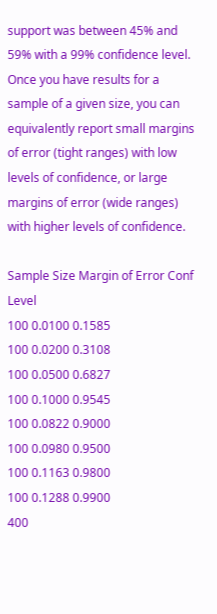support was between 45% and 59% with a 99% confidence level. Once you have results for a sample of a given size, you can equivalently report small margins of error (tight ranges) with low levels of confidence, or large margins of error (wide ranges) with higher levels of confidence.

Sample Size Margin of Error Conf Level
100 0.0100 0.1585
100 0.0200 0.3108
100 0.0500 0.6827
100 0.1000 0.9545
100 0.0822 0.9000
100 0.0980 0.9500
100 0.1163 0.9800
100 0.1288 0.9900
400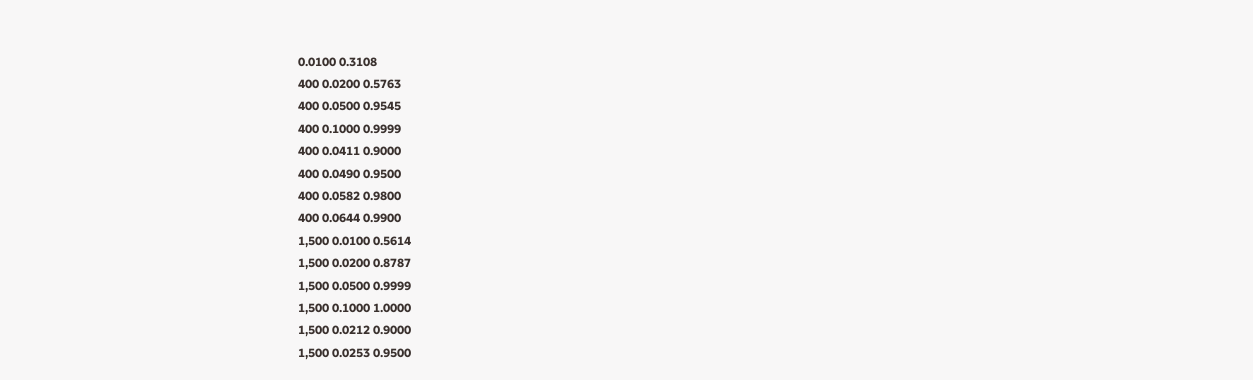0.0100 0.3108
400 0.0200 0.5763
400 0.0500 0.9545
400 0.1000 0.9999
400 0.0411 0.9000
400 0.0490 0.9500
400 0.0582 0.9800
400 0.0644 0.9900
1,500 0.0100 0.5614
1,500 0.0200 0.8787
1,500 0.0500 0.9999
1,500 0.1000 1.0000
1,500 0.0212 0.9000
1,500 0.0253 0.9500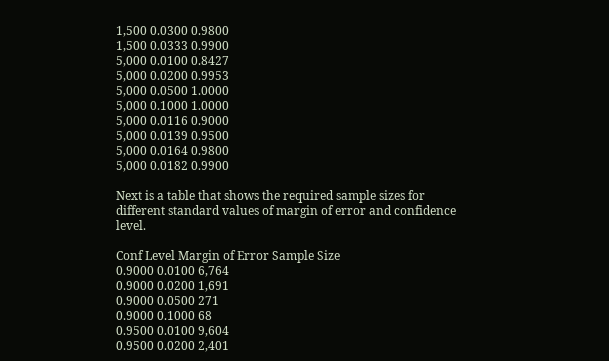1,500 0.0300 0.9800
1,500 0.0333 0.9900
5,000 0.0100 0.8427
5,000 0.0200 0.9953
5,000 0.0500 1.0000
5,000 0.1000 1.0000
5,000 0.0116 0.9000
5,000 0.0139 0.9500
5,000 0.0164 0.9800
5,000 0.0182 0.9900

Next is a table that shows the required sample sizes for different standard values of margin of error and confidence level.

Conf Level Margin of Error Sample Size
0.9000 0.0100 6,764
0.9000 0.0200 1,691
0.9000 0.0500 271
0.9000 0.1000 68
0.9500 0.0100 9,604
0.9500 0.0200 2,401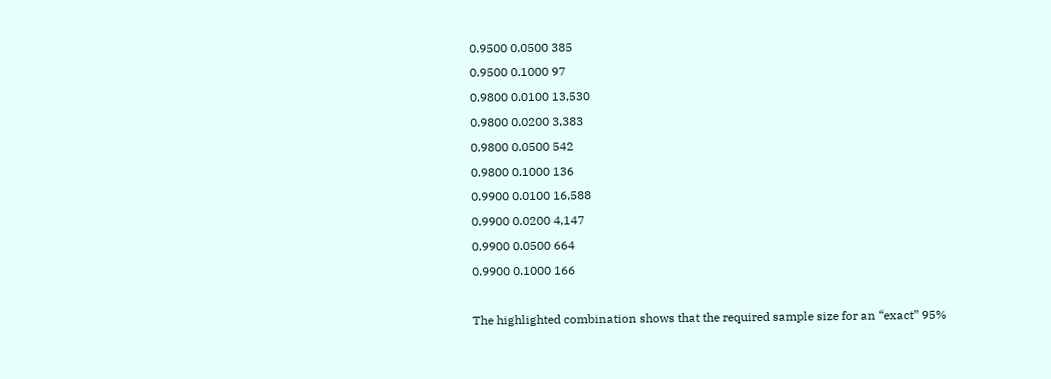0.9500 0.0500 385
0.9500 0.1000 97
0.9800 0.0100 13,530
0.9800 0.0200 3,383
0.9800 0.0500 542
0.9800 0.1000 136
0.9900 0.0100 16,588
0.9900 0.0200 4,147
0.9900 0.0500 664
0.9900 0.1000 166

The highlighted combination shows that the required sample size for an “exact” 95%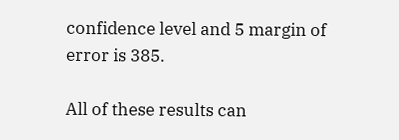confidence level and 5 margin of error is 385.

All of these results can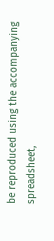be reproduced using the accompanying spreadsheet,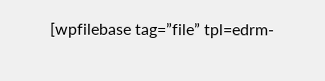[wpfilebase tag=”file” tpl=edrm-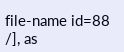file-name id=88 /], as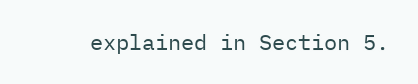explained in Section 5.